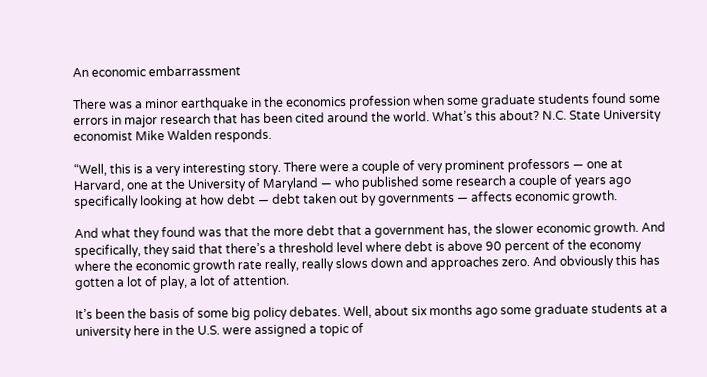An economic embarrassment

There was a minor earthquake in the economics profession when some graduate students found some errors in major research that has been cited around the world. What’s this about? N.C. State University economist Mike Walden responds.

“Well, this is a very interesting story. There were a couple of very prominent professors — one at Harvard, one at the University of Maryland — who published some research a couple of years ago specifically looking at how debt — debt taken out by governments — affects economic growth.

And what they found was that the more debt that a government has, the slower economic growth. And specifically, they said that there’s a threshold level where debt is above 90 percent of the economy where the economic growth rate really, really slows down and approaches zero. And obviously this has gotten a lot of play, a lot of attention.

It’s been the basis of some big policy debates. Well, about six months ago some graduate students at a university here in the U.S. were assigned a topic of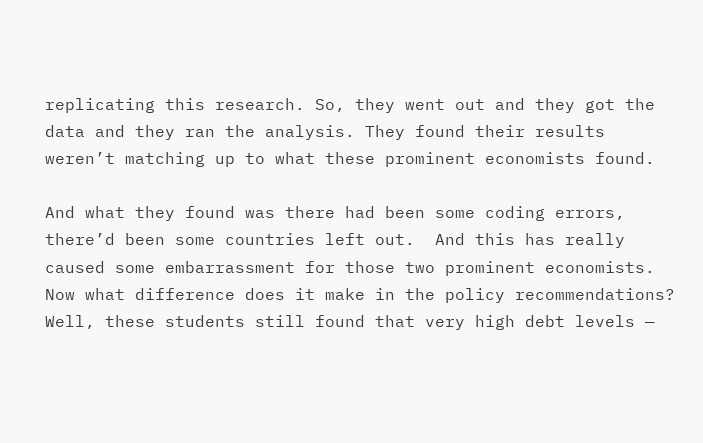replicating this research. So, they went out and they got the data and they ran the analysis. They found their results weren’t matching up to what these prominent economists found.

And what they found was there had been some coding errors, there’d been some countries left out.  And this has really caused some embarrassment for those two prominent economists. Now what difference does it make in the policy recommendations? Well, these students still found that very high debt levels —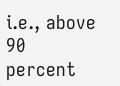i.e., above 90 percent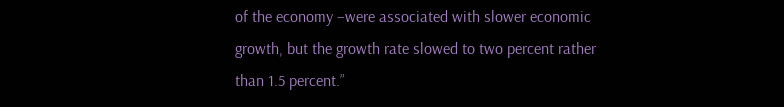of the economy –were associated with slower economic growth, but the growth rate slowed to two percent rather than 1.5 percent.”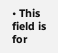• This field is for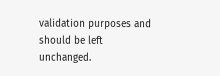validation purposes and should be left unchanged.